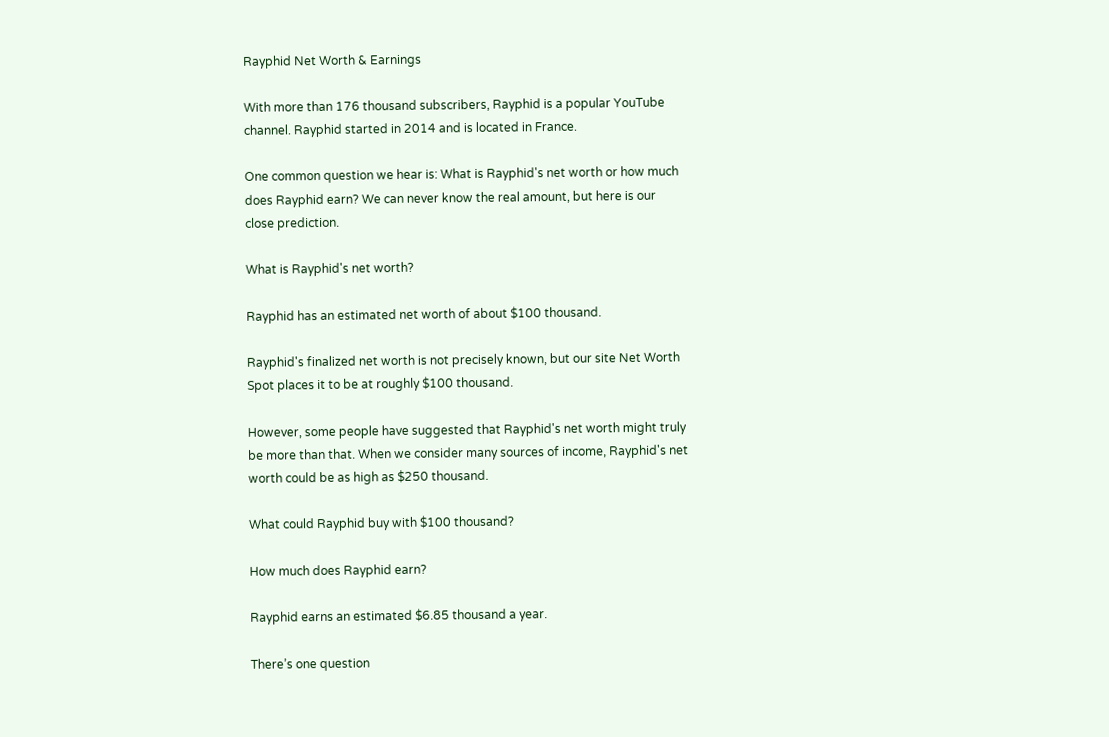Rayphid Net Worth & Earnings

With more than 176 thousand subscribers, Rayphid is a popular YouTube channel. Rayphid started in 2014 and is located in France.

One common question we hear is: What is Rayphid's net worth or how much does Rayphid earn? We can never know the real amount, but here is our close prediction.

What is Rayphid's net worth?

Rayphid has an estimated net worth of about $100 thousand.

Rayphid's finalized net worth is not precisely known, but our site Net Worth Spot places it to be at roughly $100 thousand.

However, some people have suggested that Rayphid's net worth might truly be more than that. When we consider many sources of income, Rayphid's net worth could be as high as $250 thousand.

What could Rayphid buy with $100 thousand?

How much does Rayphid earn?

Rayphid earns an estimated $6.85 thousand a year.

There’s one question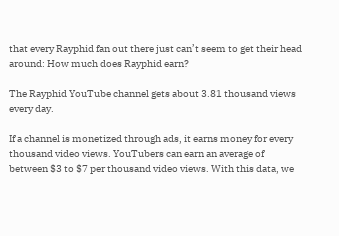that every Rayphid fan out there just can’t seem to get their head around: How much does Rayphid earn?

The Rayphid YouTube channel gets about 3.81 thousand views every day.

If a channel is monetized through ads, it earns money for every thousand video views. YouTubers can earn an average of between $3 to $7 per thousand video views. With this data, we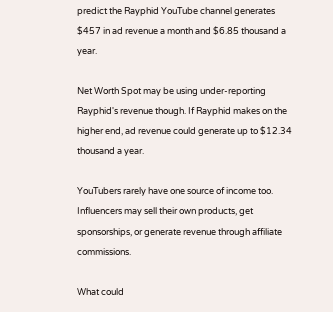predict the Rayphid YouTube channel generates $457 in ad revenue a month and $6.85 thousand a year.

Net Worth Spot may be using under-reporting Rayphid's revenue though. If Rayphid makes on the higher end, ad revenue could generate up to $12.34 thousand a year.

YouTubers rarely have one source of income too. Influencers may sell their own products, get sponsorships, or generate revenue through affiliate commissions.

What could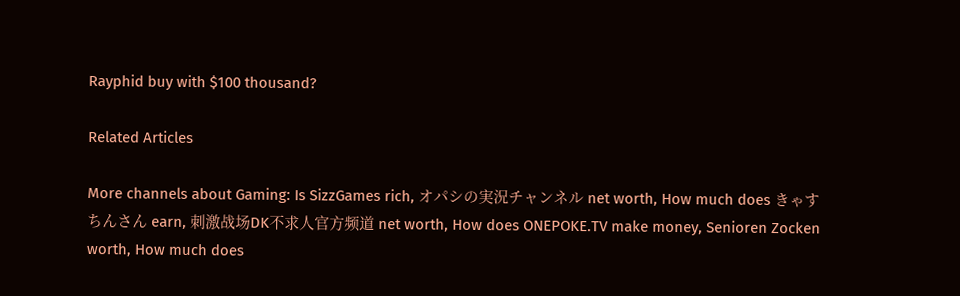Rayphid buy with $100 thousand?

Related Articles

More channels about Gaming: Is SizzGames rich, オパシの実況チャンネル net worth, How much does きゃすちんさん earn, 刺激战场DK不求人官方频道 net worth, How does ONEPOKE.TV make money, Senioren Zocken worth, How much does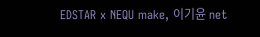EDSTAR x NEQU make, 이기윤 net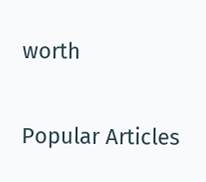worth

Popular Articles